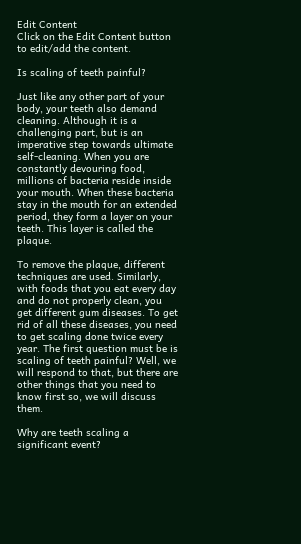Edit Content
Click on the Edit Content button to edit/add the content.

Is scaling of teeth painful?

Just like any other part of your body, your teeth also demand cleaning. Although it is a challenging part, but is an imperative step towards ultimate self-cleaning. When you are constantly devouring food, millions of bacteria reside inside your mouth. When these bacteria stay in the mouth for an extended period, they form a layer on your teeth. This layer is called the plaque.

To remove the plaque, different techniques are used. Similarly, with foods that you eat every day and do not properly clean, you get different gum diseases. To get rid of all these diseases, you need to get scaling done twice every year. The first question must be is scaling of teeth painful? Well, we will respond to that, but there are other things that you need to know first so, we will discuss them.

Why are teeth scaling a significant event?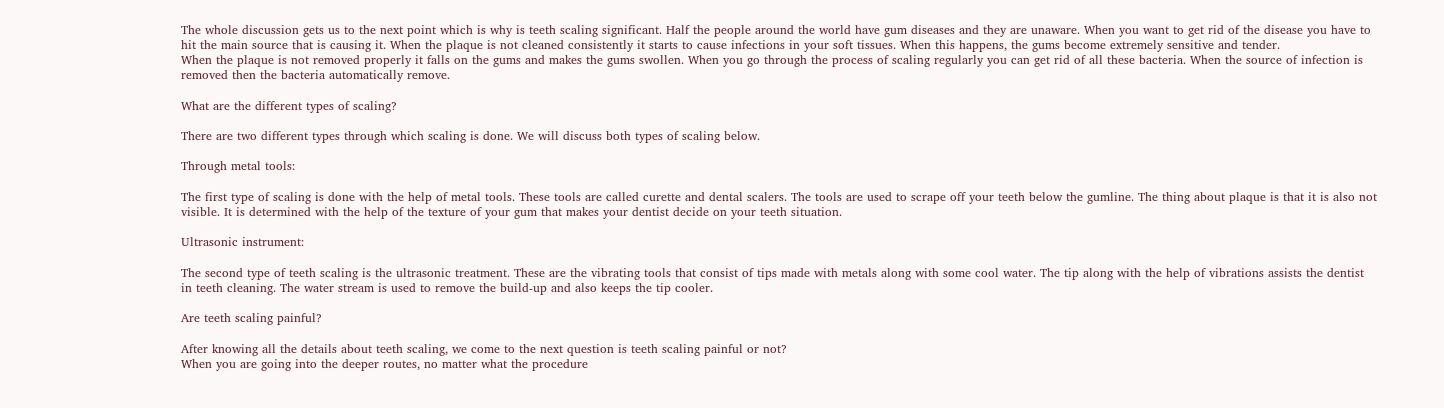The whole discussion gets us to the next point which is why is teeth scaling significant. Half the people around the world have gum diseases and they are unaware. When you want to get rid of the disease you have to hit the main source that is causing it. When the plaque is not cleaned consistently it starts to cause infections in your soft tissues. When this happens, the gums become extremely sensitive and tender.
When the plaque is not removed properly it falls on the gums and makes the gums swollen. When you go through the process of scaling regularly you can get rid of all these bacteria. When the source of infection is removed then the bacteria automatically remove.

What are the different types of scaling?

There are two different types through which scaling is done. We will discuss both types of scaling below.

Through metal tools:

The first type of scaling is done with the help of metal tools. These tools are called curette and dental scalers. The tools are used to scrape off your teeth below the gumline. The thing about plaque is that it is also not visible. It is determined with the help of the texture of your gum that makes your dentist decide on your teeth situation.

Ultrasonic instrument:

The second type of teeth scaling is the ultrasonic treatment. These are the vibrating tools that consist of tips made with metals along with some cool water. The tip along with the help of vibrations assists the dentist in teeth cleaning. The water stream is used to remove the build-up and also keeps the tip cooler.

Are teeth scaling painful?

After knowing all the details about teeth scaling, we come to the next question is teeth scaling painful or not?
When you are going into the deeper routes, no matter what the procedure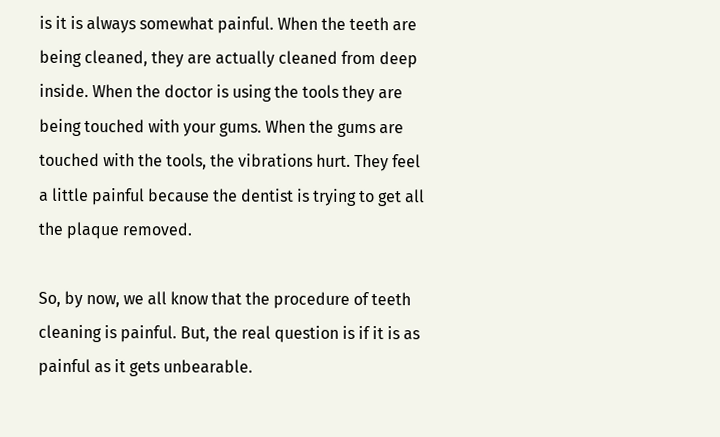is it is always somewhat painful. When the teeth are being cleaned, they are actually cleaned from deep inside. When the doctor is using the tools they are being touched with your gums. When the gums are touched with the tools, the vibrations hurt. They feel a little painful because the dentist is trying to get all the plaque removed.

So, by now, we all know that the procedure of teeth cleaning is painful. But, the real question is if it is as painful as it gets unbearable.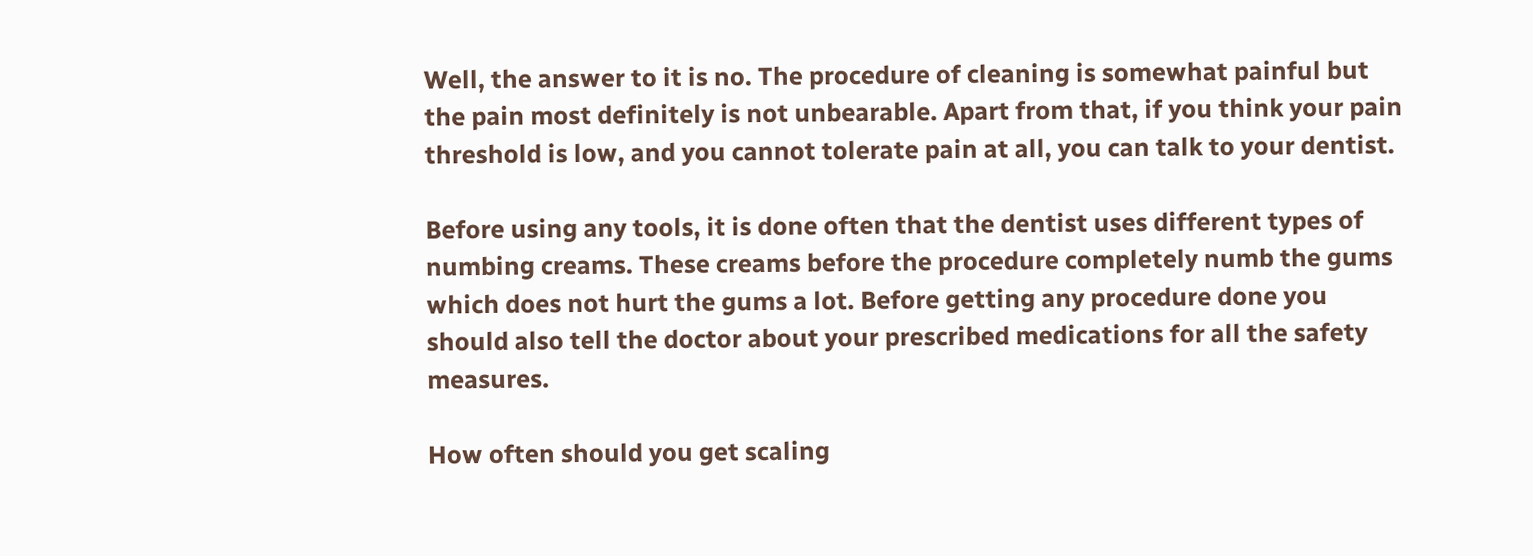Well, the answer to it is no. The procedure of cleaning is somewhat painful but the pain most definitely is not unbearable. Apart from that, if you think your pain threshold is low, and you cannot tolerate pain at all, you can talk to your dentist.

Before using any tools, it is done often that the dentist uses different types of numbing creams. These creams before the procedure completely numb the gums which does not hurt the gums a lot. Before getting any procedure done you should also tell the doctor about your prescribed medications for all the safety measures.

How often should you get scaling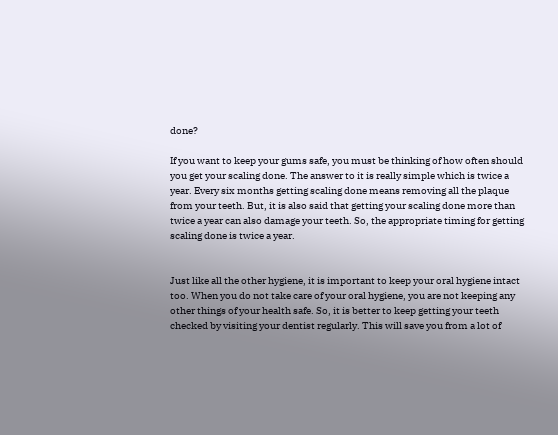done?

If you want to keep your gums safe, you must be thinking of how often should you get your scaling done. The answer to it is really simple which is twice a year. Every six months getting scaling done means removing all the plaque from your teeth. But, it is also said that getting your scaling done more than twice a year can also damage your teeth. So, the appropriate timing for getting scaling done is twice a year.


Just like all the other hygiene, it is important to keep your oral hygiene intact too. When you do not take care of your oral hygiene, you are not keeping any other things of your health safe. So, it is better to keep getting your teeth checked by visiting your dentist regularly. This will save you from a lot of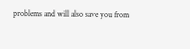problems and will also save you from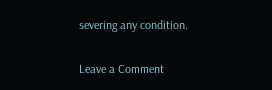severing any condition.

Leave a Comment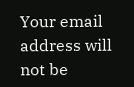Your email address will not be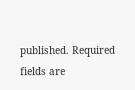published. Required fields are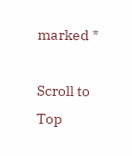marked *

Scroll to Top